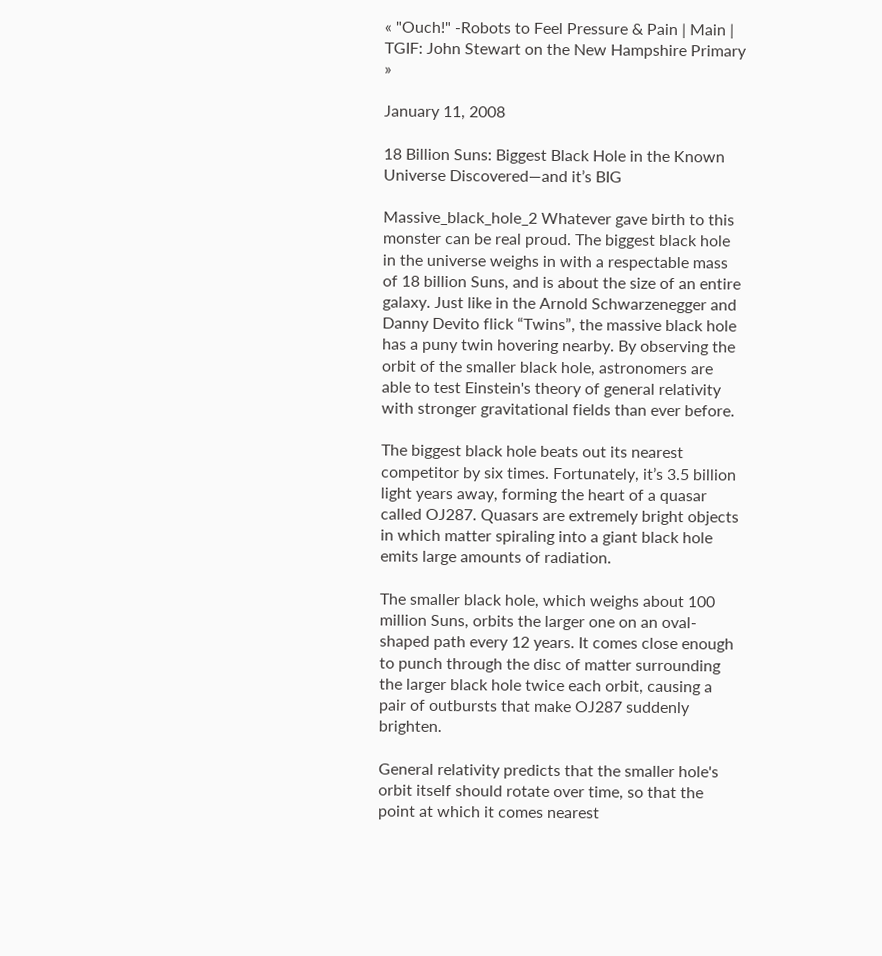« "Ouch!" -Robots to Feel Pressure & Pain | Main | TGIF: John Stewart on the New Hampshire Primary »

January 11, 2008

18 Billion Suns: Biggest Black Hole in the Known Universe Discovered—and it’s BIG

Massive_black_hole_2 Whatever gave birth to this monster can be real proud. The biggest black hole in the universe weighs in with a respectable mass of 18 billion Suns, and is about the size of an entire galaxy. Just like in the Arnold Schwarzenegger and Danny Devito flick “Twins”, the massive black hole has a puny twin hovering nearby. By observing the orbit of the smaller black hole, astronomers are able to test Einstein's theory of general relativity with stronger gravitational fields than ever before.

The biggest black hole beats out its nearest competitor by six times. Fortunately, it’s 3.5 billion light years away, forming the heart of a quasar called OJ287. Quasars are extremely bright objects in which matter spiraling into a giant black hole emits large amounts of radiation.

The smaller black hole, which weighs about 100 million Suns, orbits the larger one on an oval-shaped path every 12 years. It comes close enough to punch through the disc of matter surrounding the larger black hole twice each orbit, causing a pair of outbursts that make OJ287 suddenly brighten.

General relativity predicts that the smaller hole's orbit itself should rotate over time, so that the point at which it comes nearest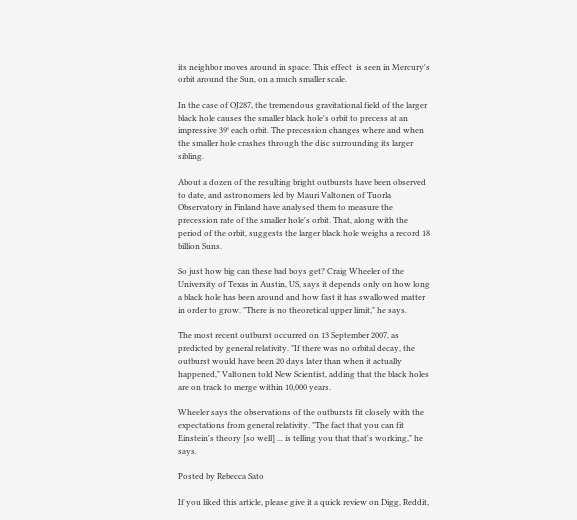its neighbor moves around in space. This effect  is seen in Mercury's orbit around the Sun, on a much smaller scale.

In the case of OJ287, the tremendous gravitational field of the larger black hole causes the smaller black hole's orbit to precess at an impressive 39° each orbit. The precession changes where and when the smaller hole crashes through the disc surrounding its larger sibling.

About a dozen of the resulting bright outbursts have been observed to date, and astronomers led by Mauri Valtonen of Tuorla Observatory in Finland have analysed them to measure the precession rate of the smaller hole's orbit. That, along with the period of the orbit, suggests the larger black hole weighs a record 18 billion Suns.

So just how big can these bad boys get? Craig Wheeler of the University of Texas in Austin, US, says it depends only on how long a black hole has been around and how fast it has swallowed matter in order to grow. "There is no theoretical upper limit," he says.

The most recent outburst occurred on 13 September 2007, as predicted by general relativity. "If there was no orbital decay, the outburst would have been 20 days later than when it actually happened," Valtonen told New Scientist, adding that the black holes are on track to merge within 10,000 years.

Wheeler says the observations of the outbursts fit closely with the expectations from general relativity. "The fact that you can fit Einstein's theory [so well] ... is telling you that that's working," he says.

Posted by Rebecca Sato

If you liked this article, please give it a quick review on Digg, Reddit,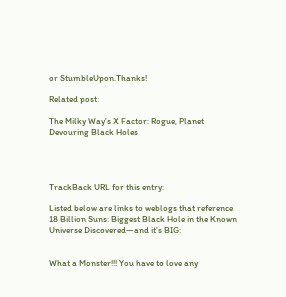or StumbleUpon.Thanks!

Related post:

The Milky Way's X Factor: Rogue, Planet Devouring Black Holes




TrackBack URL for this entry:

Listed below are links to weblogs that reference 18 Billion Suns: Biggest Black Hole in the Known Universe Discovered—and it’s BIG:


What a Monster!!! You have to love any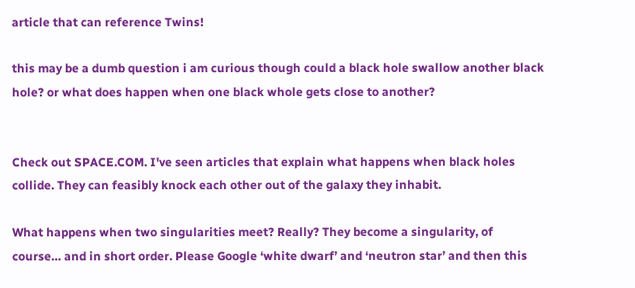article that can reference Twins!

this may be a dumb question i am curious though could a black hole swallow another black hole? or what does happen when one black whole gets close to another?


Check out SPACE.COM. I've seen articles that explain what happens when black holes collide. They can feasibly knock each other out of the galaxy they inhabit.

What happens when two singularities meet? Really? They become a singularity, of course… and in short order. Please Google ‘white dwarf’ and ‘neutron star’ and then this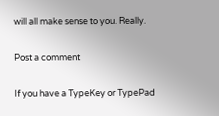will all make sense to you. Really.

Post a comment

If you have a TypeKey or TypePad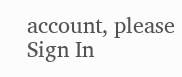account, please Sign In